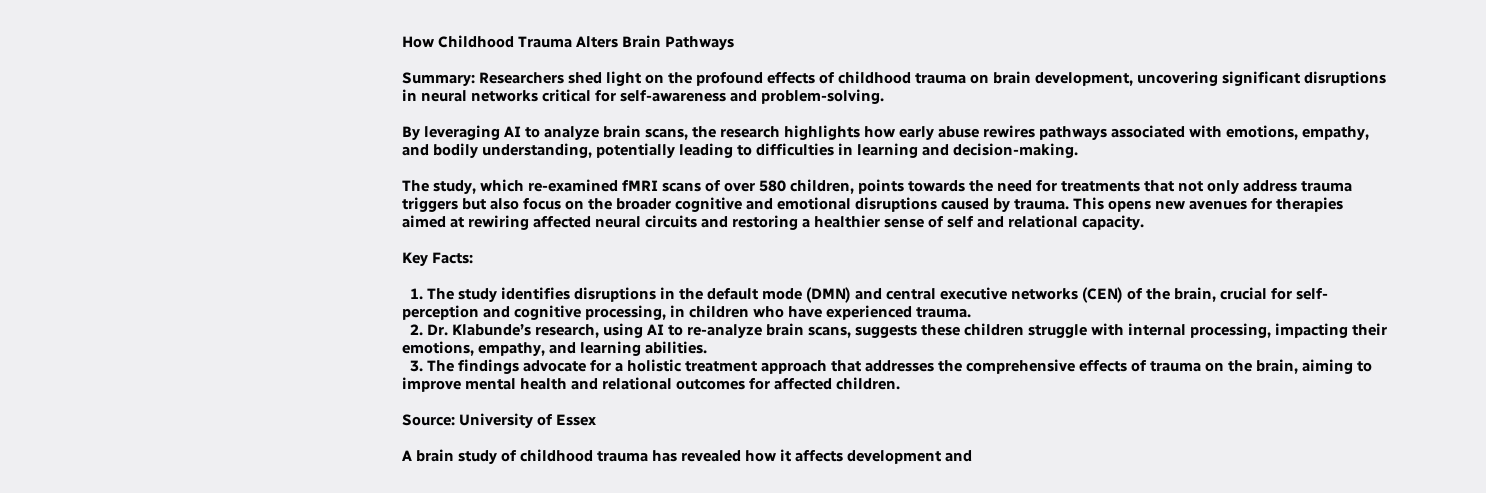How Childhood Trauma Alters Brain Pathways

Summary: Researchers shed light on the profound effects of childhood trauma on brain development, uncovering significant disruptions in neural networks critical for self-awareness and problem-solving.

By leveraging AI to analyze brain scans, the research highlights how early abuse rewires pathways associated with emotions, empathy, and bodily understanding, potentially leading to difficulties in learning and decision-making.

The study, which re-examined fMRI scans of over 580 children, points towards the need for treatments that not only address trauma triggers but also focus on the broader cognitive and emotional disruptions caused by trauma. This opens new avenues for therapies aimed at rewiring affected neural circuits and restoring a healthier sense of self and relational capacity.

Key Facts:

  1. The study identifies disruptions in the default mode (DMN) and central executive networks (CEN) of the brain, crucial for self-perception and cognitive processing, in children who have experienced trauma.
  2. Dr. Klabunde’s research, using AI to re-analyze brain scans, suggests these children struggle with internal processing, impacting their emotions, empathy, and learning abilities.
  3. The findings advocate for a holistic treatment approach that addresses the comprehensive effects of trauma on the brain, aiming to improve mental health and relational outcomes for affected children.

Source: University of Essex

A brain study of childhood trauma has revealed how it affects development and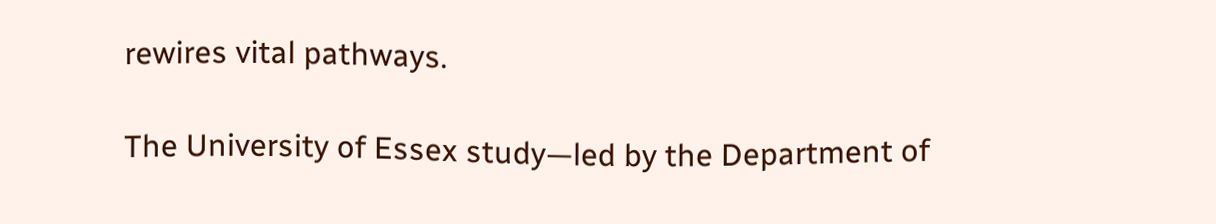rewires vital pathways.

The University of Essex study—led by the Department of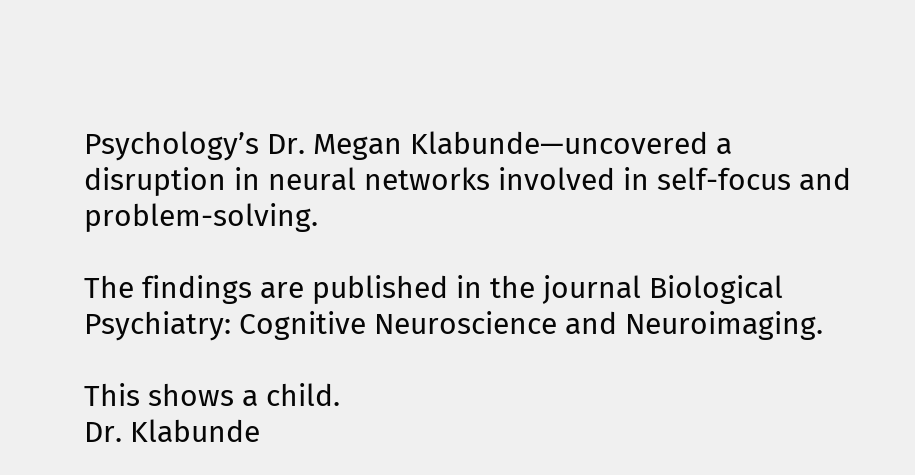Psychology’s Dr. Megan Klabunde—uncovered a disruption in neural networks involved in self-focus and problem-solving.

The findings are published in the journal Biological Psychiatry: Cognitive Neuroscience and Neuroimaging.

This shows a child.
Dr. Klabunde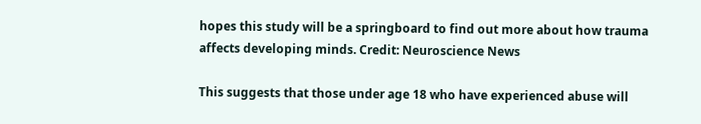hopes this study will be a springboard to find out more about how trauma affects developing minds. Credit: Neuroscience News

This suggests that those under age 18 who have experienced abuse will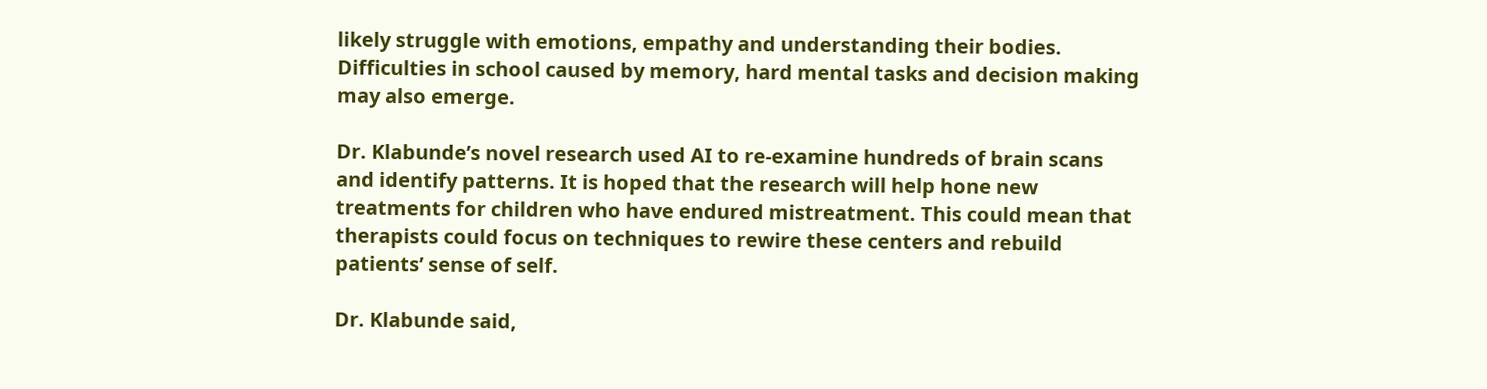likely struggle with emotions, empathy and understanding their bodies. Difficulties in school caused by memory, hard mental tasks and decision making may also emerge.

Dr. Klabunde’s novel research used AI to re-examine hundreds of brain scans and identify patterns. It is hoped that the research will help hone new treatments for children who have endured mistreatment. This could mean that therapists could focus on techniques to rewire these centers and rebuild patients’ sense of self.

Dr. Klabunde said,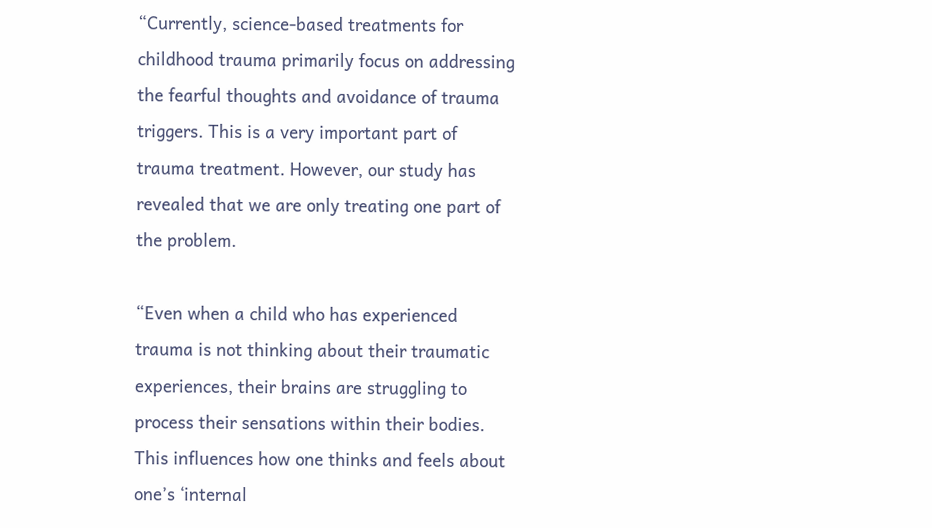“Currently, science-based treatments for childhood trauma primarily focus on addressing the fearful thoughts and avoidance of trauma triggers. This is a very important part of trauma treatment. However, our study has revealed that we are only treating one part of the problem.

“Even when a child who has experienced trauma is not thinking about their traumatic experiences, their brains are struggling to process their sensations within their bodies. This influences how one thinks and feels about one’s ‘internal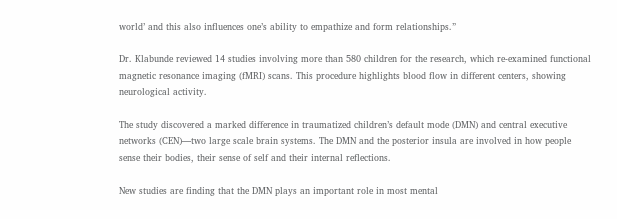world’ and this also influences one’s ability to empathize and form relationships.”

Dr. Klabunde reviewed 14 studies involving more than 580 children for the research, which re-examined functional magnetic resonance imaging (fMRI) scans. This procedure highlights blood flow in different centers, showing neurological activity.

The study discovered a marked difference in traumatized children’s default mode (DMN) and central executive networks (CEN)—two large scale brain systems. The DMN and the posterior insula are involved in how people sense their bodies, their sense of self and their internal reflections.

New studies are finding that the DMN plays an important role in most mental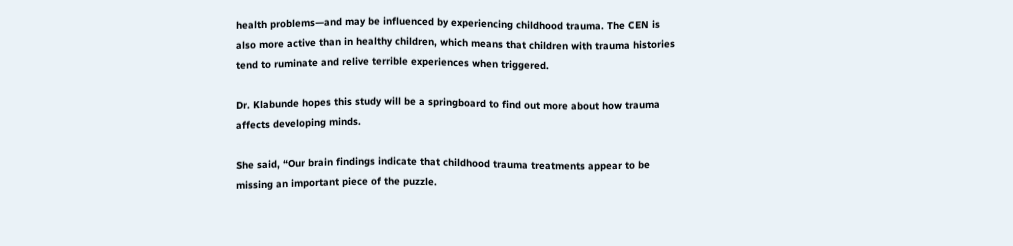health problems—and may be influenced by experiencing childhood trauma. The CEN is also more active than in healthy children, which means that children with trauma histories tend to ruminate and relive terrible experiences when triggered.

Dr. Klabunde hopes this study will be a springboard to find out more about how trauma affects developing minds.

She said, “Our brain findings indicate that childhood trauma treatments appear to be missing an important piece of the puzzle.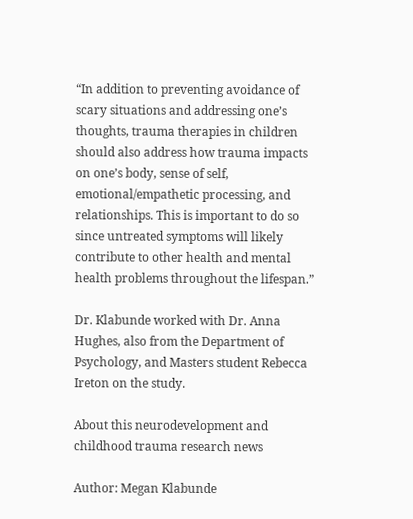“In addition to preventing avoidance of scary situations and addressing one’s thoughts, trauma therapies in children should also address how trauma impacts on one’s body, sense of self, emotional/empathetic processing, and relationships. This is important to do so since untreated symptoms will likely contribute to other health and mental health problems throughout the lifespan.”

Dr. Klabunde worked with Dr. Anna Hughes, also from the Department of Psychology, and Masters student Rebecca Ireton on the study.

About this neurodevelopment and childhood trauma research news

Author: Megan Klabunde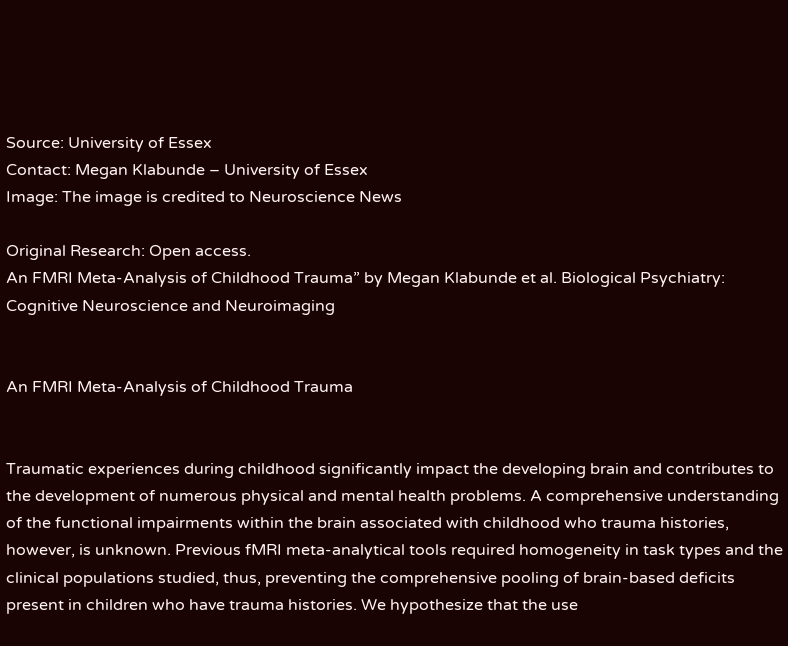Source: University of Essex
Contact: Megan Klabunde – University of Essex
Image: The image is credited to Neuroscience News

Original Research: Open access.
An FMRI Meta-Analysis of Childhood Trauma” by Megan Klabunde et al. Biological Psychiatry: Cognitive Neuroscience and Neuroimaging


An FMRI Meta-Analysis of Childhood Trauma


Traumatic experiences during childhood significantly impact the developing brain and contributes to the development of numerous physical and mental health problems. A comprehensive understanding of the functional impairments within the brain associated with childhood who trauma histories, however, is unknown. Previous fMRI meta-analytical tools required homogeneity in task types and the clinical populations studied, thus, preventing the comprehensive pooling of brain-based deficits present in children who have trauma histories. We hypothesize that the use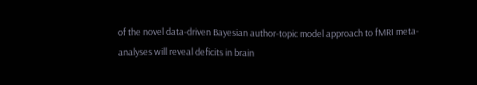of the novel data-driven Bayesian author-topic model approach to fMRI meta-analyses will reveal deficits in brain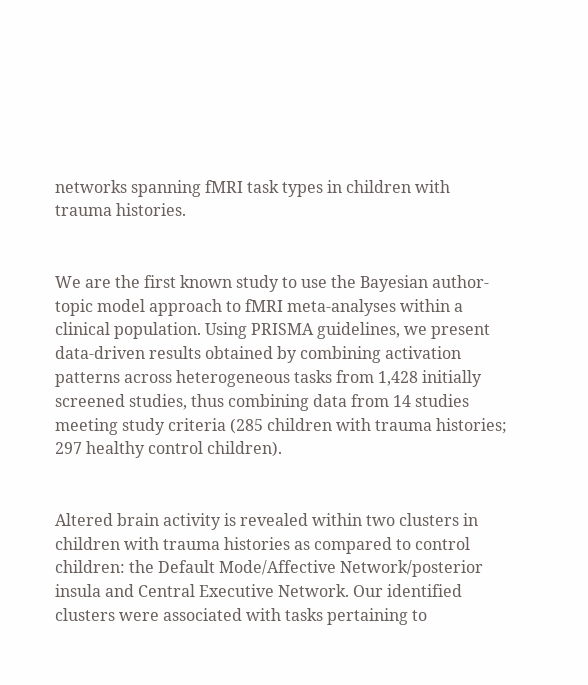networks spanning fMRI task types in children with trauma histories.


We are the first known study to use the Bayesian author-topic model approach to fMRI meta-analyses within a clinical population. Using PRISMA guidelines, we present data-driven results obtained by combining activation patterns across heterogeneous tasks from 1,428 initially screened studies, thus combining data from 14 studies meeting study criteria (285 children with trauma histories; 297 healthy control children).


Altered brain activity is revealed within two clusters in children with trauma histories as compared to control children: the Default Mode/Affective Network/posterior insula and Central Executive Network. Our identified clusters were associated with tasks pertaining to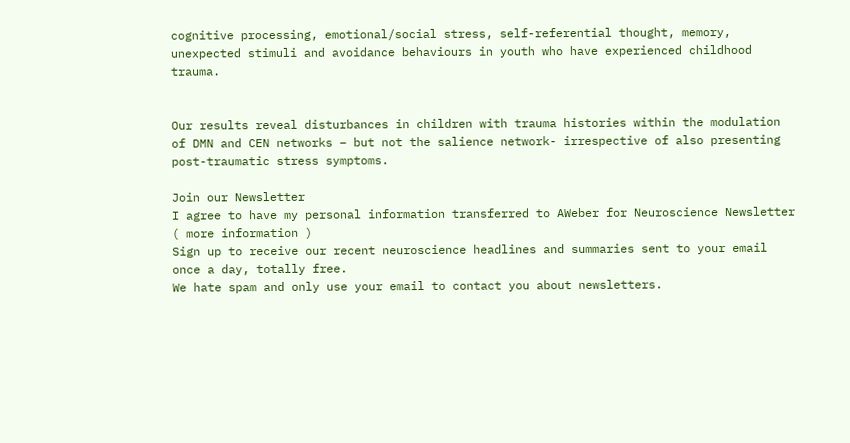cognitive processing, emotional/social stress, self-referential thought, memory, unexpected stimuli and avoidance behaviours in youth who have experienced childhood trauma.


Our results reveal disturbances in children with trauma histories within the modulation of DMN and CEN networks – but not the salience network- irrespective of also presenting post-traumatic stress symptoms.

Join our Newsletter
I agree to have my personal information transferred to AWeber for Neuroscience Newsletter ( more information )
Sign up to receive our recent neuroscience headlines and summaries sent to your email once a day, totally free.
We hate spam and only use your email to contact you about newsletters.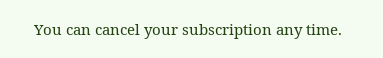You can cancel your subscription any time.